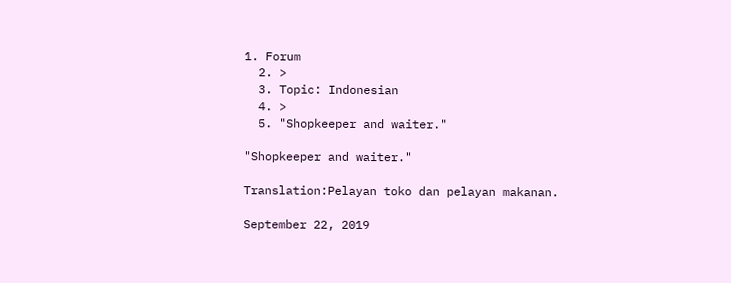1. Forum
  2. >
  3. Topic: Indonesian
  4. >
  5. "Shopkeeper and waiter."

"Shopkeeper and waiter."

Translation:Pelayan toko dan pelayan makanan.

September 22, 2019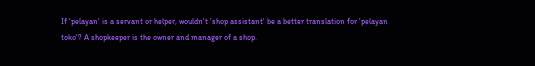If 'pelayan' is a servant or helper, wouldn't 'shop assistant' be a better translation for 'pelayan toko'? A shopkeeper is the owner and manager of a shop.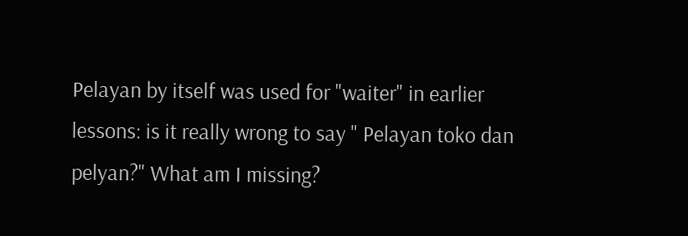Pelayan by itself was used for "waiter" in earlier lessons: is it really wrong to say " Pelayan toko dan pelyan?" What am I missing?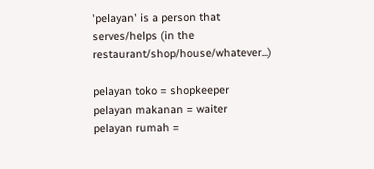'pelayan' is a person that serves/helps (in the restaurant/shop/house/whatever...)

pelayan toko = shopkeeper
pelayan makanan = waiter
pelayan rumah =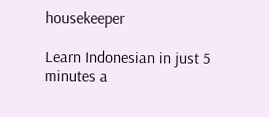housekeeper

Learn Indonesian in just 5 minutes a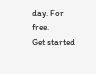day. For free.
Get started